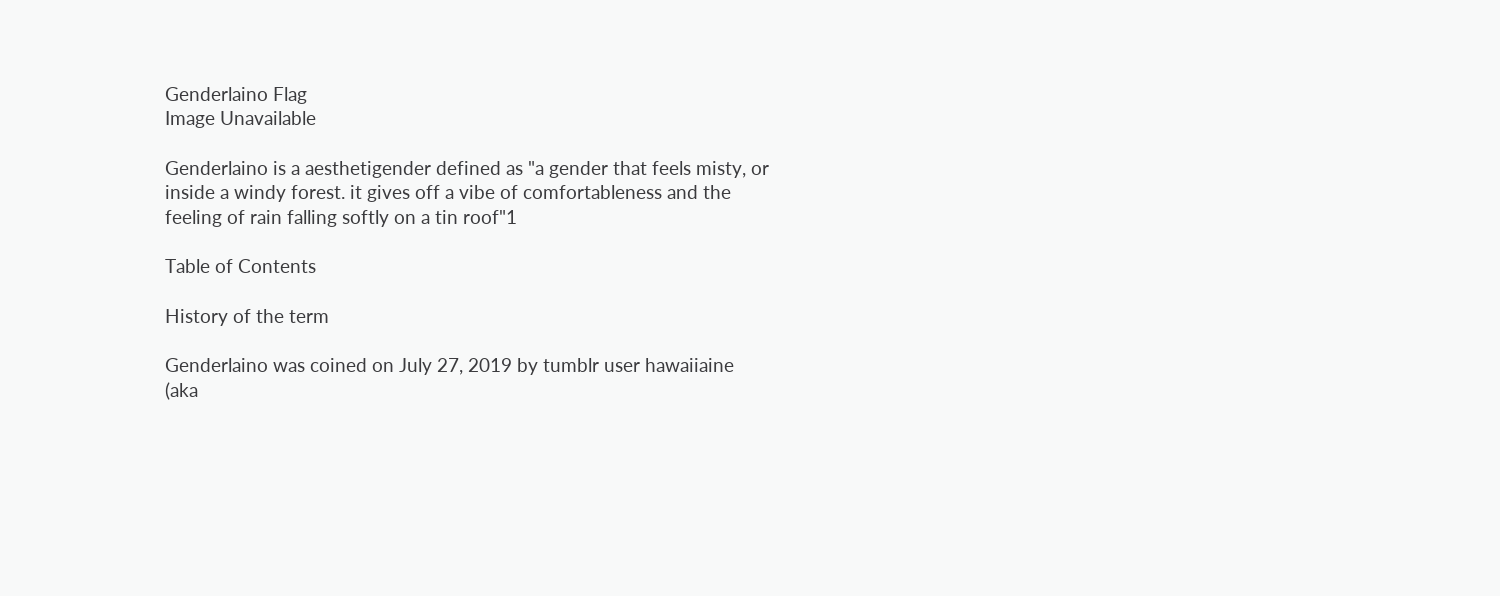Genderlaino Flag
Image Unavailable

Genderlaino is a aesthetigender defined as "a gender that feels misty, or inside a windy forest. it gives off a vibe of comfortableness and the feeling of rain falling softly on a tin roof"1

Table of Contents

History of the term

Genderlaino was coined on July 27, 2019 by tumblr user hawaiiaine (aka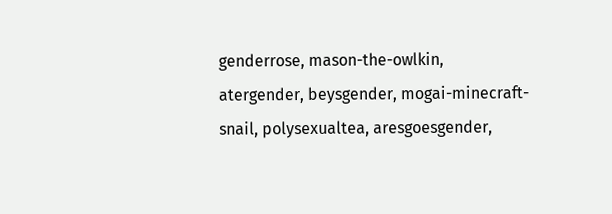genderrose, mason-the-owlkin, atergender, beysgender, mogai-minecraft-snail, polysexualtea, aresgoesgender,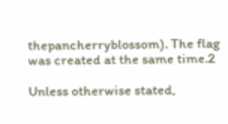thepancherryblossom). The flag was created at the same time.2

Unless otherwise stated,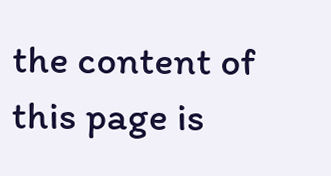the content of this page is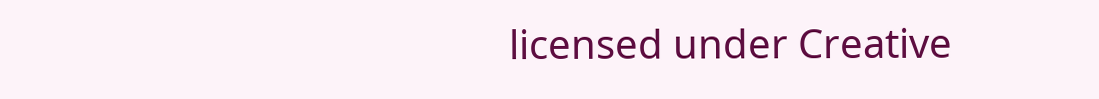licensed under Creative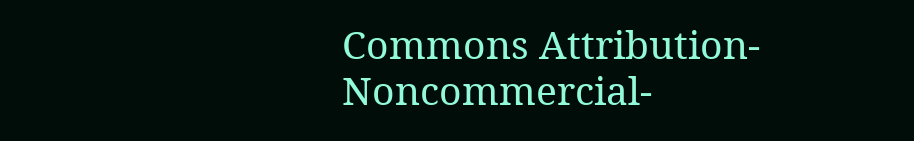Commons Attribution-Noncommercial-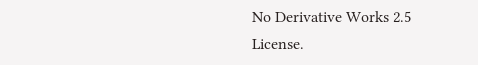No Derivative Works 2.5 License.